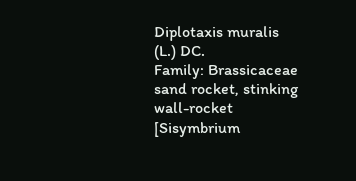Diplotaxis muralis (L.) DC.
Family: Brassicaceae
sand rocket, stinking wall-rocket
[Sisymbrium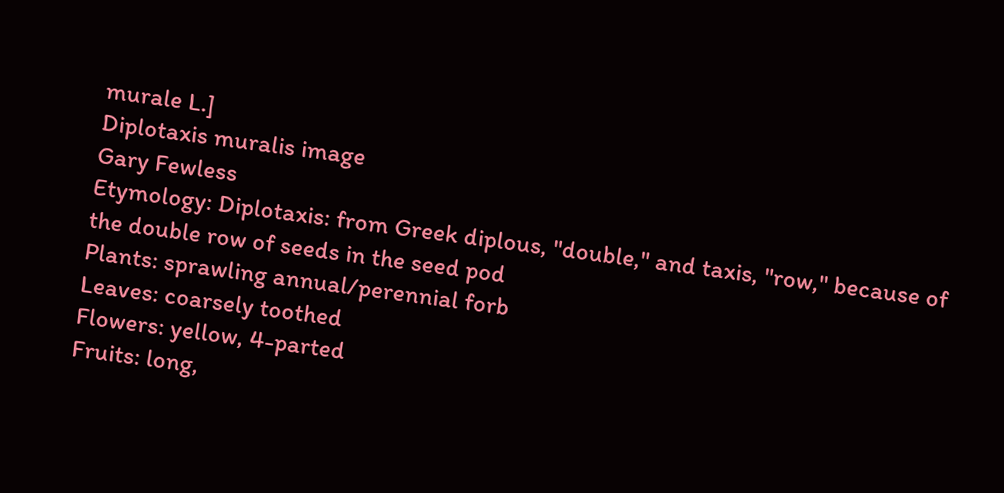murale L.]
Diplotaxis muralis image
Gary Fewless
Etymology: Diplotaxis: from Greek diplous, "double," and taxis, "row," because of the double row of seeds in the seed pod
Plants: sprawling annual/perennial forb
Leaves: coarsely toothed
Flowers: yellow, 4-parted
Fruits: long,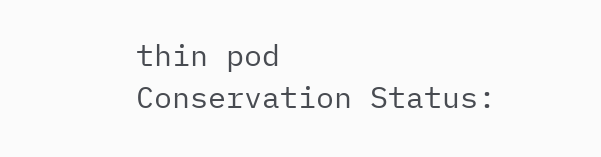thin pod
Conservation Status: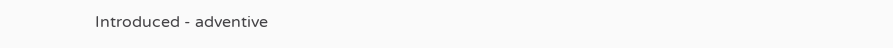Introduced - adventive